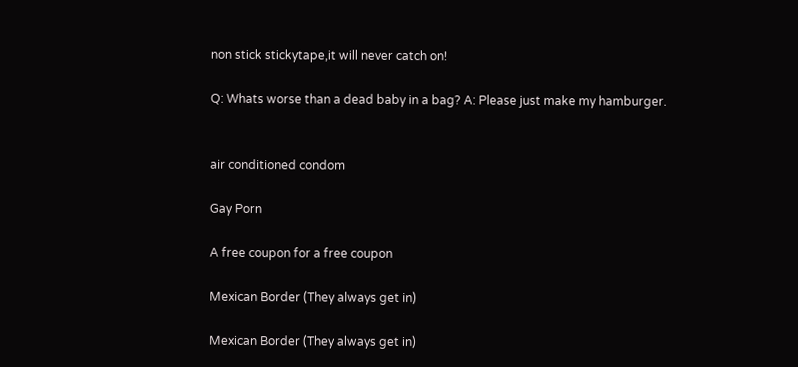non stick stickytape,it will never catch on!

Q: Whats worse than a dead baby in a bag? A: Please just make my hamburger.


air conditioned condom

Gay Porn

A free coupon for a free coupon

Mexican Border (They always get in)

Mexican Border (They always get in)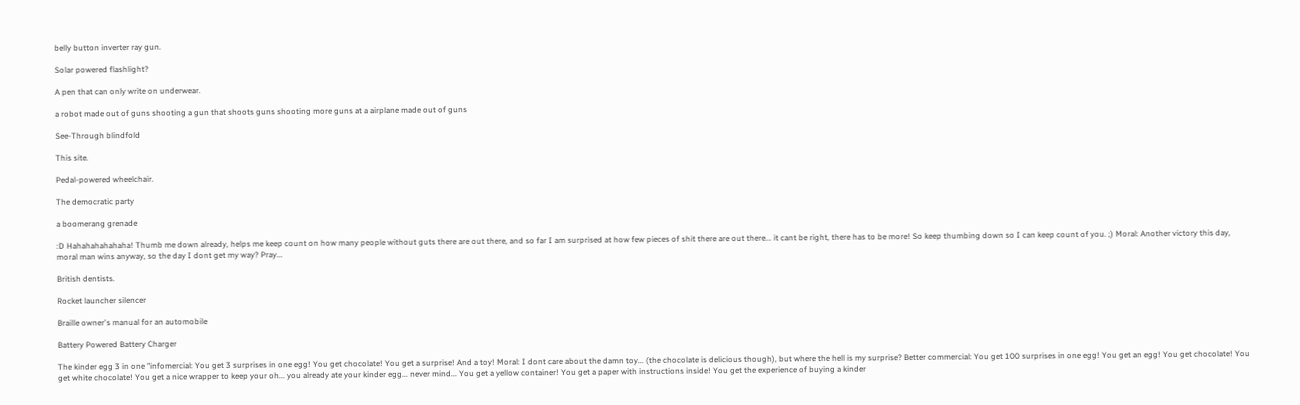belly button inverter ray gun.

Solar powered flashlight?

A pen that can only write on underwear.

a robot made out of guns shooting a gun that shoots guns shooting more guns at a airplane made out of guns

See-Through blindfold

This site.

Pedal-powered wheelchair.

The democratic party

a boomerang grenade

:D Hahahahahahaha! Thumb me down already, helps me keep count on how many people without guts there are out there, and so far I am surprised at how few pieces of shit there are out there... it cant be right, there has to be more! So keep thumbing down so I can keep count of you. ;) Moral: Another victory this day, moral man wins anyway, so the day I dont get my way? Pray...

British dentists.

Rocket launcher silencer

Braille owner's manual for an automobile

Battery Powered Battery Charger

The kinder egg 3 in one "infomercial: You get 3 surprises in one egg! You get chocolate! You get a surprise! And a toy! Moral: I dont care about the damn toy... (the chocolate is delicious though), but where the hell is my surprise? Better commercial: You get 100 surprises in one egg! You get an egg! You get chocolate! You get white chocolate! You get a nice wrapper to keep your oh... you already ate your kinder egg... never mind... You get a yellow container! You get a paper with instructions inside! You get the experience of buying a kinder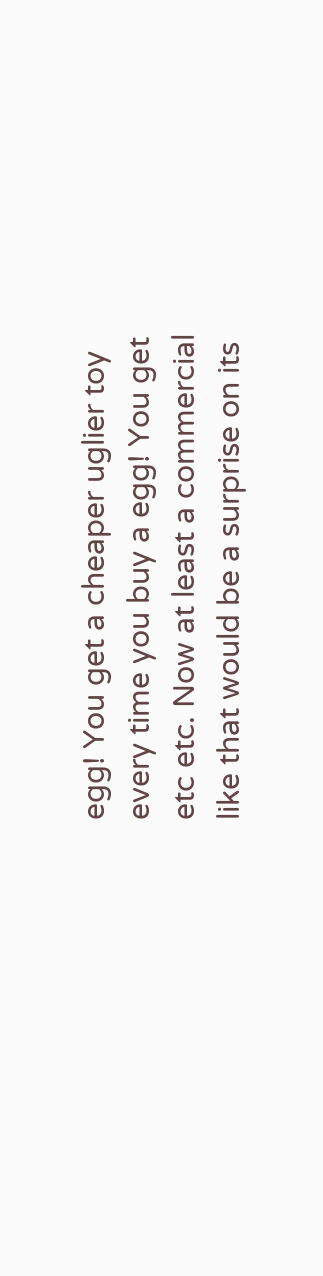egg! You get a cheaper uglier toy every time you buy a egg! You get etc etc. Now at least a commercial like that would be a surprise on its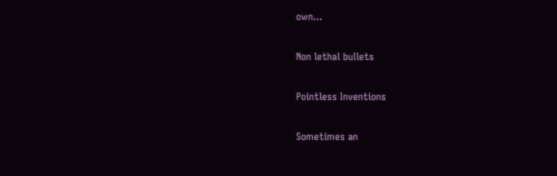own...

Non lethal bullets

Pointless Inventions

Sometimes an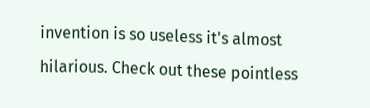invention is so useless it's almost hilarious. Check out these pointless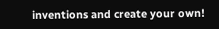inventions and create your own!